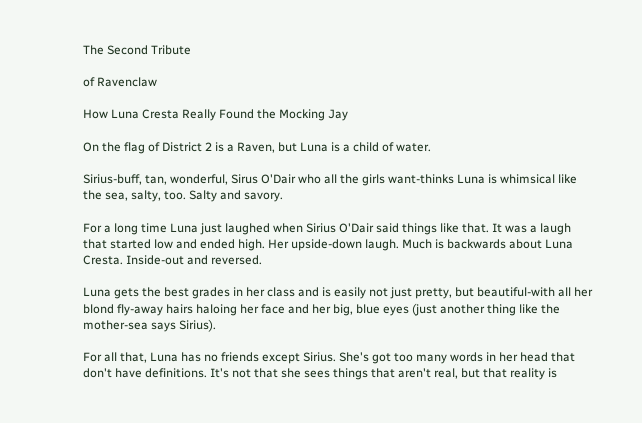The Second Tribute

of Ravenclaw

How Luna Cresta Really Found the Mocking Jay

On the flag of District 2 is a Raven, but Luna is a child of water.

Sirius-buff, tan, wonderful, Sirus O'Dair who all the girls want-thinks Luna is whimsical like the sea, salty, too. Salty and savory.

For a long time Luna just laughed when Sirius O'Dair said things like that. It was a laugh that started low and ended high. Her upside-down laugh. Much is backwards about Luna Cresta. Inside-out and reversed.

Luna gets the best grades in her class and is easily not just pretty, but beautiful-with all her blond fly-away hairs haloing her face and her big, blue eyes (just another thing like the mother-sea says Sirius).

For all that, Luna has no friends except Sirius. She's got too many words in her head that don't have definitions. It's not that she sees things that aren't real, but that reality is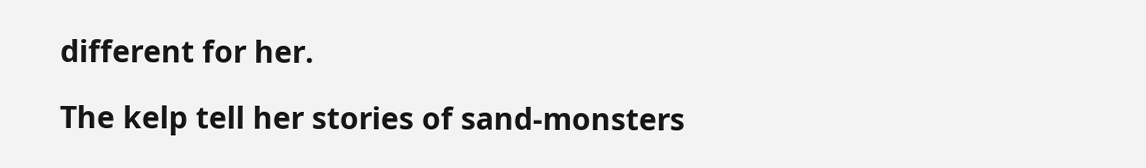different for her.

The kelp tell her stories of sand-monsters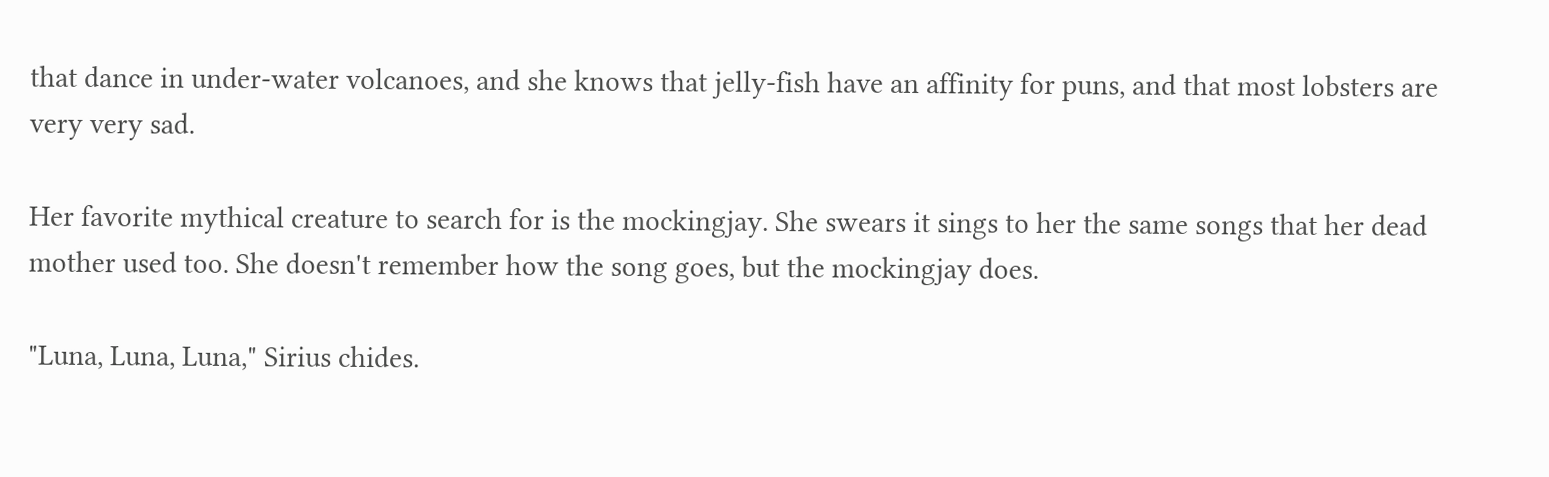that dance in under-water volcanoes, and she knows that jelly-fish have an affinity for puns, and that most lobsters are very very sad.

Her favorite mythical creature to search for is the mockingjay. She swears it sings to her the same songs that her dead mother used too. She doesn't remember how the song goes, but the mockingjay does.

"Luna, Luna, Luna," Sirius chides.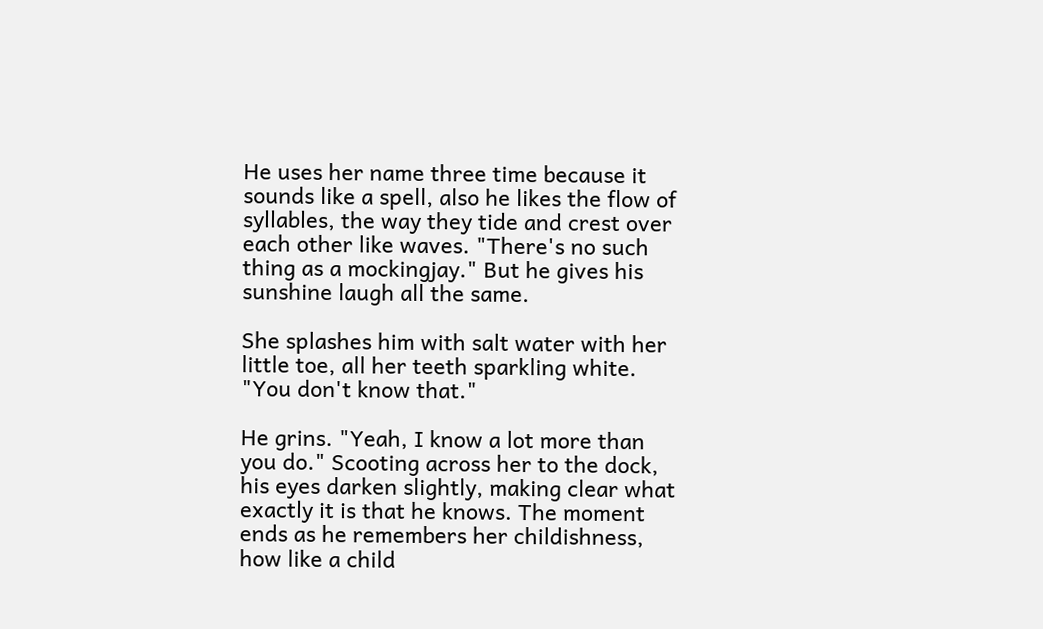He uses her name three time because it sounds like a spell, also he likes the flow of syllables, the way they tide and crest over each other like waves. "There's no such thing as a mockingjay." But he gives his sunshine laugh all the same.

She splashes him with salt water with her little toe, all her teeth sparkling white. "You don't know that."

He grins. "Yeah, I know a lot more than you do." Scooting across her to the dock, his eyes darken slightly, making clear what exactly it is that he knows. The moment ends as he remembers her childishness, how like a child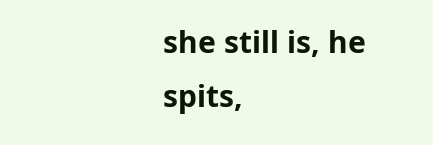she still is, he spits,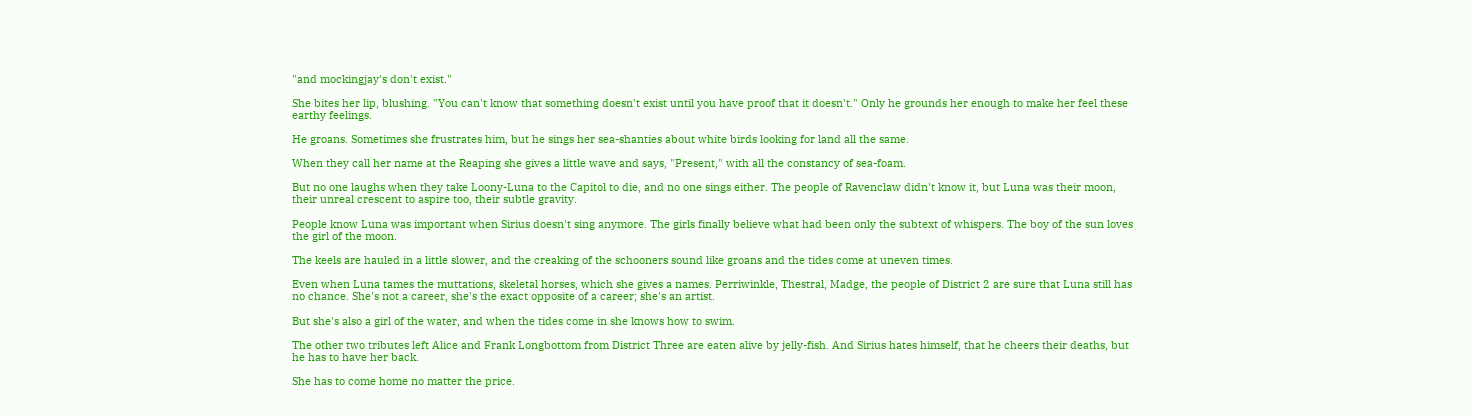"and mockingjay's don't exist."

She bites her lip, blushing. "You can't know that something doesn't exist until you have proof that it doesn't." Only he grounds her enough to make her feel these earthy feelings.

He groans. Sometimes she frustrates him, but he sings her sea-shanties about white birds looking for land all the same.

When they call her name at the Reaping she gives a little wave and says, "Present," with all the constancy of sea-foam.

But no one laughs when they take Loony-Luna to the Capitol to die, and no one sings either. The people of Ravenclaw didn't know it, but Luna was their moon, their unreal crescent to aspire too, their subtle gravity.

People know Luna was important when Sirius doesn't sing anymore. The girls finally believe what had been only the subtext of whispers. The boy of the sun loves the girl of the moon.

The keels are hauled in a little slower, and the creaking of the schooners sound like groans and the tides come at uneven times.

Even when Luna tames the muttations, skeletal horses, which she gives a names. Perriwinkle, Thestral, Madge, the people of District 2 are sure that Luna still has no chance. She's not a career, she's the exact opposite of a career; she's an artist.

But she's also a girl of the water, and when the tides come in she knows how to swim.

The other two tributes left Alice and Frank Longbottom from District Three are eaten alive by jelly-fish. And Sirius hates himself, that he cheers their deaths, but he has to have her back.

She has to come home no matter the price.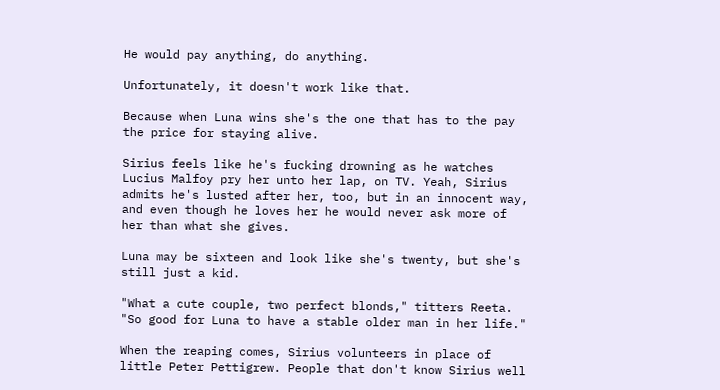He would pay anything, do anything.

Unfortunately, it doesn't work like that.

Because when Luna wins she's the one that has to the pay the price for staying alive.

Sirius feels like he's fucking drowning as he watches Lucius Malfoy pry her unto her lap, on TV. Yeah, Sirius admits he's lusted after her, too, but in an innocent way, and even though he loves her he would never ask more of her than what she gives.

Luna may be sixteen and look like she's twenty, but she's still just a kid.

"What a cute couple, two perfect blonds," titters Reeta. "So good for Luna to have a stable older man in her life."

When the reaping comes, Sirius volunteers in place of little Peter Pettigrew. People that don't know Sirius well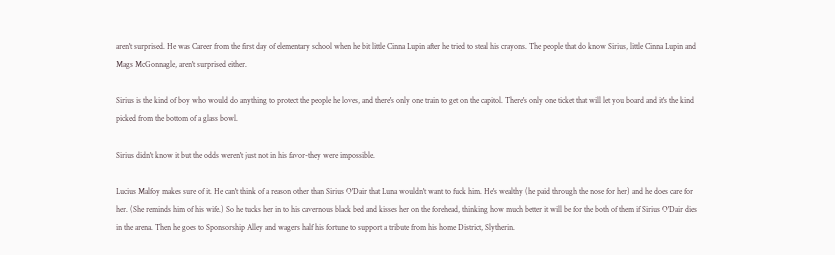aren't surprised. He was Career from the first day of elementary school when he bit little Cinna Lupin after he tried to steal his crayons. The people that do know Sirius, little Cinna Lupin and Mags McGonnagle, aren't surprised either.

Sirius is the kind of boy who would do anything to protect the people he loves, and there's only one train to get on the capitol. There's only one ticket that will let you board and it's the kind picked from the bottom of a glass bowl.

Sirius didn't know it but the odds weren't just not in his favor-they were impossible.

Lucius Malfoy makes sure of it. He can't think of a reason other than Sirius O'Dair that Luna wouldn't want to fuck him. He's wealthy (he paid through the nose for her) and he does care for her. (She reminds him of his wife.) So he tucks her in to his cavernous black bed and kisses her on the forehead, thinking how much better it will be for the both of them if Sirius O'Dair dies in the arena. Then he goes to Sponsorship Alley and wagers half his fortune to support a tribute from his home District, Slytherin.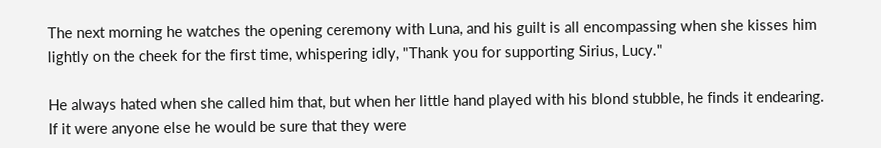The next morning he watches the opening ceremony with Luna, and his guilt is all encompassing when she kisses him lightly on the cheek for the first time, whispering idly, "Thank you for supporting Sirius, Lucy."

He always hated when she called him that, but when her little hand played with his blond stubble, he finds it endearing. If it were anyone else he would be sure that they were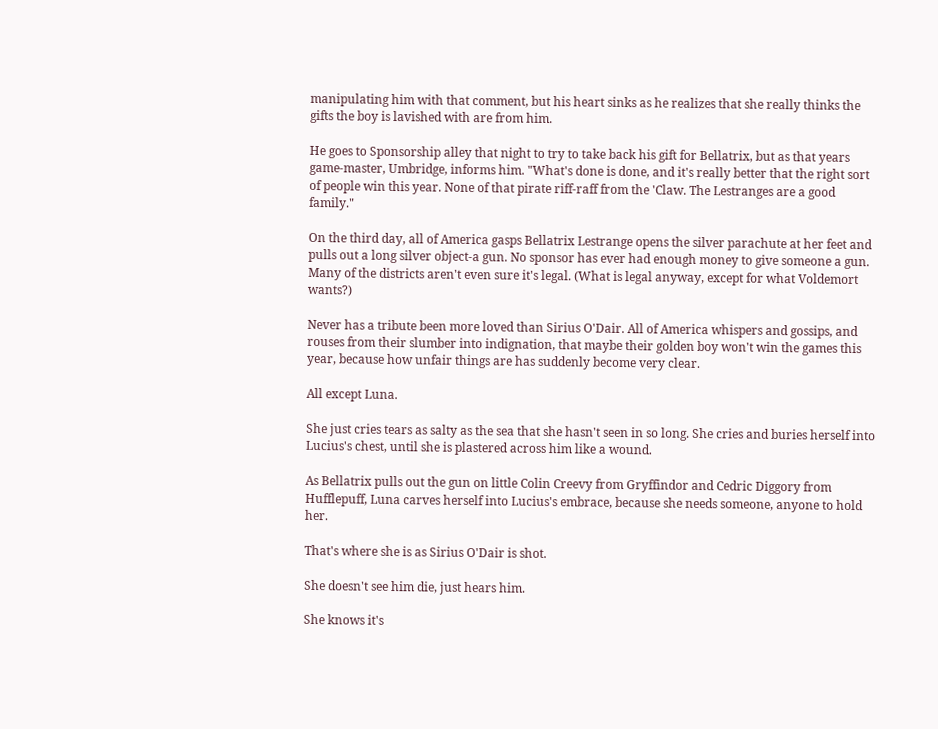manipulating him with that comment, but his heart sinks as he realizes that she really thinks the gifts the boy is lavished with are from him.

He goes to Sponsorship alley that night to try to take back his gift for Bellatrix, but as that years game-master, Umbridge, informs him. "What's done is done, and it's really better that the right sort of people win this year. None of that pirate riff-raff from the 'Claw. The Lestranges are a good family."

On the third day, all of America gasps Bellatrix Lestrange opens the silver parachute at her feet and pulls out a long silver object-a gun. No sponsor has ever had enough money to give someone a gun. Many of the districts aren't even sure it's legal. (What is legal anyway, except for what Voldemort wants?)

Never has a tribute been more loved than Sirius O'Dair. All of America whispers and gossips, and rouses from their slumber into indignation, that maybe their golden boy won't win the games this year, because how unfair things are has suddenly become very clear.

All except Luna.

She just cries tears as salty as the sea that she hasn't seen in so long. She cries and buries herself into Lucius's chest, until she is plastered across him like a wound.

As Bellatrix pulls out the gun on little Colin Creevy from Gryffindor and Cedric Diggory from Hufflepuff, Luna carves herself into Lucius's embrace, because she needs someone, anyone to hold her.

That's where she is as Sirius O'Dair is shot.

She doesn't see him die, just hears him.

She knows it's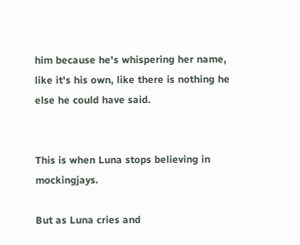him because he's whispering her name, like it's his own, like there is nothing he else he could have said.


This is when Luna stops believing in mockingjays.

But as Luna cries and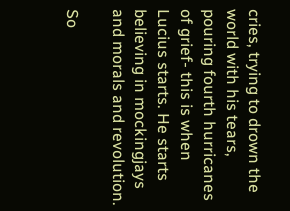cries, trying to drown the world with his tears, pouring fourth hurricanes of grief- this is when Lucius starts. He starts believing in mockingjays and morals and revolution.

So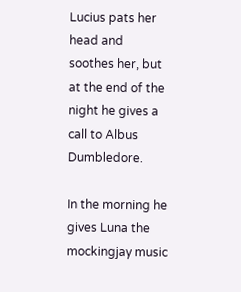Lucius pats her head and soothes her, but at the end of the night he gives a call to Albus Dumbledore.

In the morning he gives Luna the mockingjay music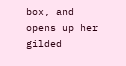box, and opens up her gilded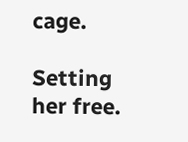cage.

Setting her free.